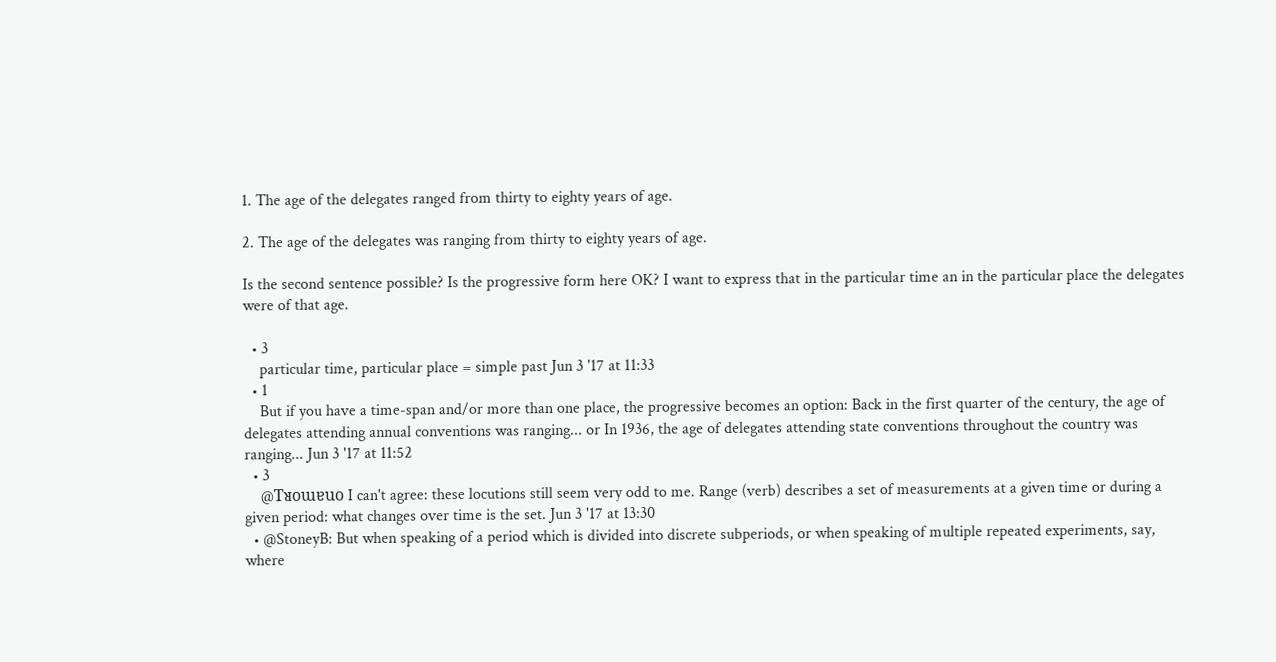1. The age of the delegates ranged from thirty to eighty years of age.

2. The age of the delegates was ranging from thirty to eighty years of age.

Is the second sentence possible? Is the progressive form here OK? I want to express that in the particular time an in the particular place the delegates were of that age.

  • 3
    particular time, particular place = simple past Jun 3 '17 at 11:33
  • 1
    But if you have a time-span and/or more than one place, the progressive becomes an option: Back in the first quarter of the century, the age of delegates attending annual conventions was ranging... or In 1936, the age of delegates attending state conventions throughout the country was ranging... Jun 3 '17 at 11:52
  • 3
    @Tᴚoɯɐuo I can't agree: these locutions still seem very odd to me. Range (verb) describes a set of measurements at a given time or during a given period: what changes over time is the set. Jun 3 '17 at 13:30
  • @StoneyB: But when speaking of a period which is divided into discrete subperiods, or when speaking of multiple repeated experiments, say, where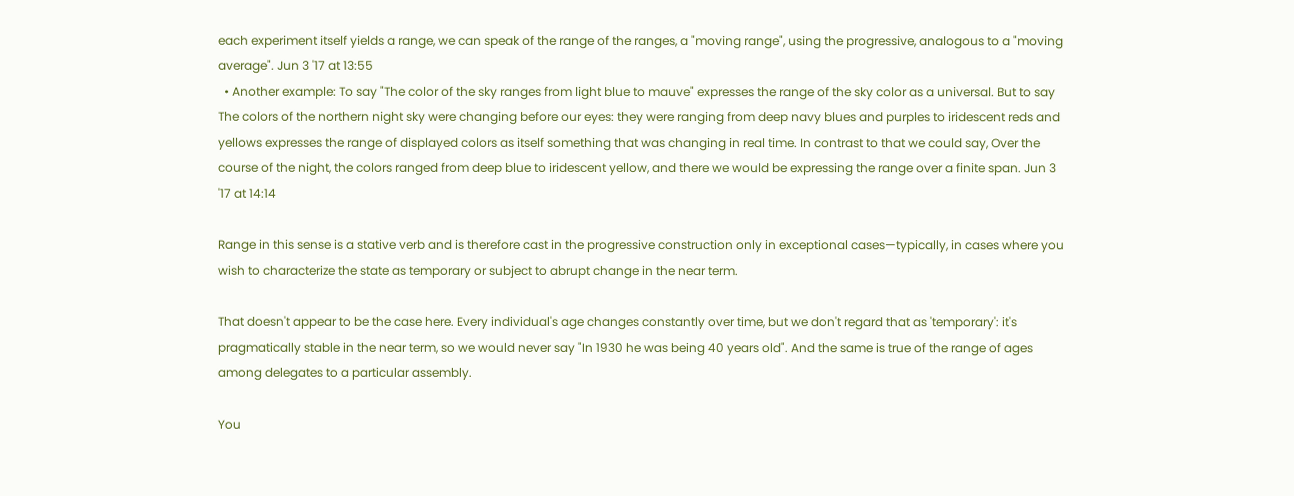each experiment itself yields a range, we can speak of the range of the ranges, a "moving range", using the progressive, analogous to a "moving average". Jun 3 '17 at 13:55
  • Another example: To say "The color of the sky ranges from light blue to mauve" expresses the range of the sky color as a universal. But to say The colors of the northern night sky were changing before our eyes: they were ranging from deep navy blues and purples to iridescent reds and yellows expresses the range of displayed colors as itself something that was changing in real time. In contrast to that we could say, Over the course of the night, the colors ranged from deep blue to iridescent yellow, and there we would be expressing the range over a finite span. Jun 3 '17 at 14:14

Range in this sense is a stative verb and is therefore cast in the progressive construction only in exceptional cases—typically, in cases where you wish to characterize the state as temporary or subject to abrupt change in the near term.

That doesn't appear to be the case here. Every individual's age changes constantly over time, but we don't regard that as 'temporary': it's pragmatically stable in the near term, so we would never say "In 1930 he was being 40 years old". And the same is true of the range of ages among delegates to a particular assembly.

You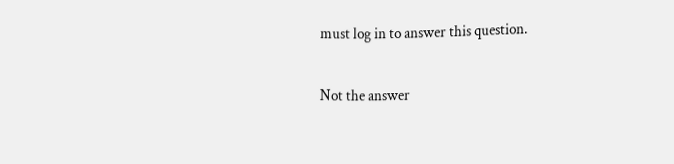must log in to answer this question.

Not the answer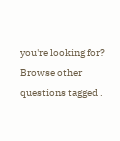you're looking for? Browse other questions tagged .